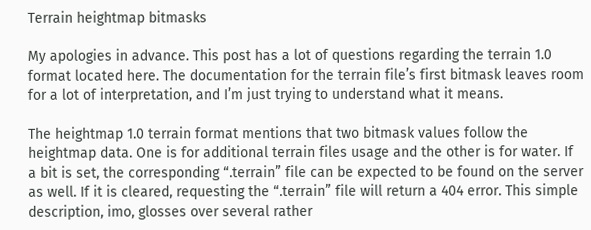Terrain heightmap bitmasks

My apologies in advance. This post has a lot of questions regarding the terrain 1.0 format located here. The documentation for the terrain file’s first bitmask leaves room for a lot of interpretation, and I’m just trying to understand what it means.

The heightmap 1.0 terrain format mentions that two bitmask values follow the heightmap data. One is for additional terrain files usage and the other is for water. If a bit is set, the corresponding “.terrain” file can be expected to be found on the server as well. If it is cleared, requesting the “.terrain” file will return a 404 error. This simple description, imo, glosses over several rather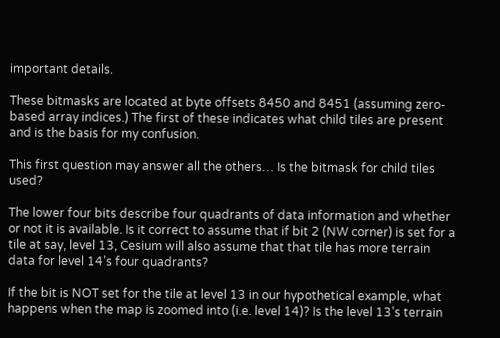important details.

These bitmasks are located at byte offsets 8450 and 8451 (assuming zero-based array indices.) The first of these indicates what child tiles are present and is the basis for my confusion.

This first question may answer all the others… Is the bitmask for child tiles used?

The lower four bits describe four quadrants of data information and whether or not it is available. Is it correct to assume that if bit 2 (NW corner) is set for a tile at say, level 13, Cesium will also assume that that tile has more terrain data for level 14’s four quadrants?

If the bit is NOT set for the tile at level 13 in our hypothetical example, what happens when the map is zoomed into (i.e. level 14)? Is the level 13’s terrain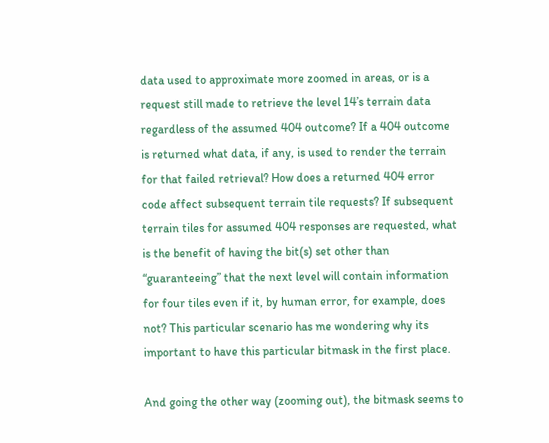data used to approximate more zoomed in areas, or is a request still made to retrieve the level 14’s terrain data regardless of the assumed 404 outcome? If a 404 outcome is returned what data, if any, is used to render the terrain for that failed retrieval? How does a returned 404 error code affect subsequent terrain tile requests? If subsequent terrain tiles for assumed 404 responses are requested, what is the benefit of having the bit(s) set other than “guaranteeing” that the next level will contain information for four tiles even if it, by human error, for example, does not? This particular scenario has me wondering why its important to have this particular bitmask in the first place.

And going the other way (zooming out), the bitmask seems to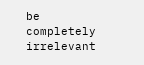be completely irrelevant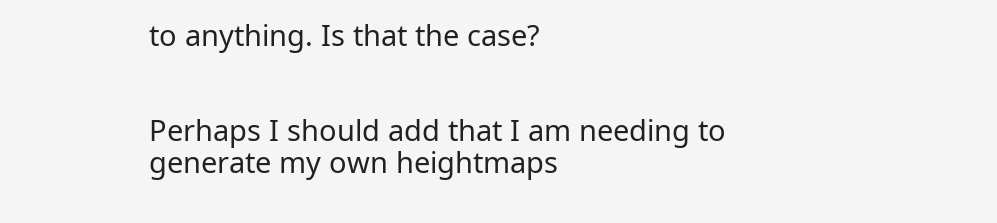to anything. Is that the case?


Perhaps I should add that I am needing to generate my own heightmaps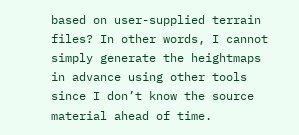based on user-supplied terrain files? In other words, I cannot simply generate the heightmaps in advance using other tools since I don’t know the source material ahead of time.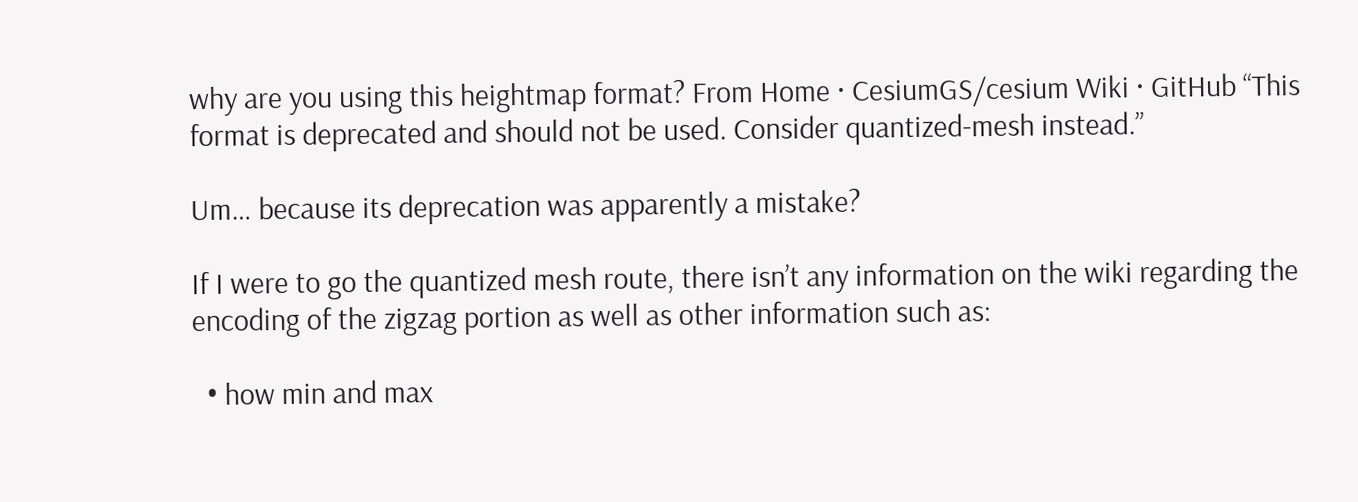why are you using this heightmap format? From Home · CesiumGS/cesium Wiki · GitHub “This format is deprecated and should not be used. Consider quantized-mesh instead.”

Um… because its deprecation was apparently a mistake?

If I were to go the quantized mesh route, there isn’t any information on the wiki regarding the encoding of the zigzag portion as well as other information such as:

  • how min and max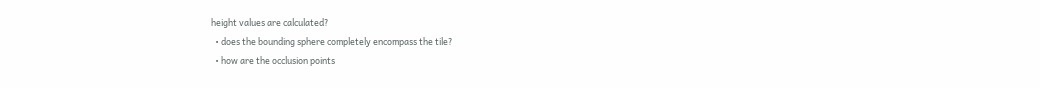height values are calculated?
  • does the bounding sphere completely encompass the tile?
  • how are the occlusion points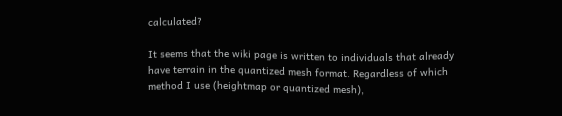calculated?

It seems that the wiki page is written to individuals that already have terrain in the quantized mesh format. Regardless of which method I use (heightmap or quantized mesh),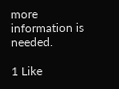more information is needed.

1 Like